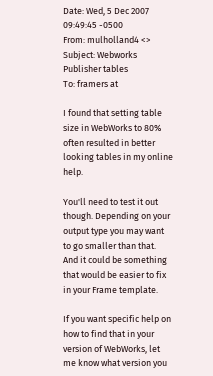Date: Wed, 5 Dec 2007 09:49:45 -0500
From: mulholland4 <>
Subject: Webworks Publisher tables
To: framers at

I found that setting table size in WebWorks to 80% often resulted in better
looking tables in my online help.

You'll need to test it out though. Depending on your output type you may want
to go smaller than that.  And it could be something that would be easier to fix
in your Frame template.

If you want specific help on how to find that in your version of WebWorks, let
me know what version you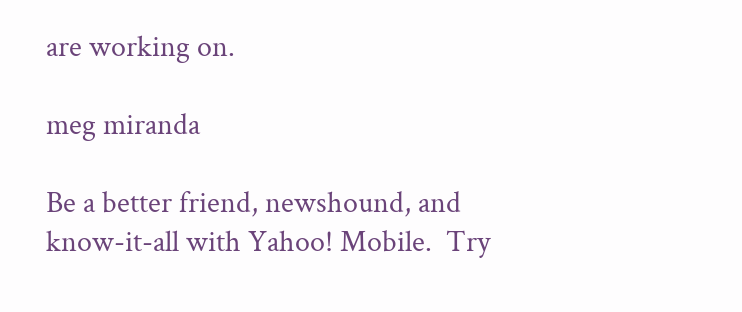are working on.

meg miranda

Be a better friend, newshound, and
know-it-all with Yahoo! Mobile.  Try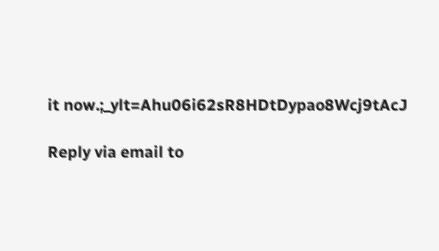it now.;_ylt=Ahu06i62sR8HDtDypao8Wcj9tAcJ

Reply via email to